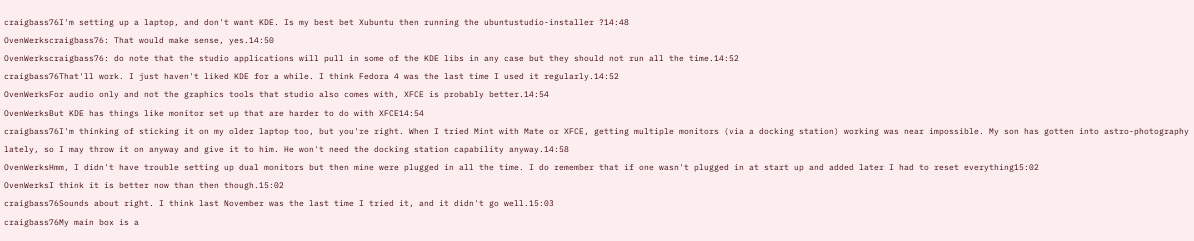craigbass76I'm setting up a laptop, and don't want KDE. Is my best bet Xubuntu then running the ubuntustudio-installer ?14:48
OvenWerkscraigbass76: That would make sense, yes.14:50
OvenWerkscraigbass76: do note that the studio applications will pull in some of the KDE libs in any case but they should not run all the time.14:52
craigbass76That'll work. I just haven't liked KDE for a while. I think Fedora 4 was the last time I used it regularly.14:52
OvenWerksFor audio only and not the graphics tools that studio also comes with, XFCE is probably better.14:54
OvenWerksBut KDE has things like monitor set up that are harder to do with XFCE14:54
craigbass76I'm thinking of sticking it on my older laptop too, but you're right. When I tried Mint with Mate or XFCE, getting multiple monitors (via a docking station) working was near impossible. My son has gotten into astro-photography lately, so I may throw it on anyway and give it to him. He won't need the docking station capability anyway.14:58
OvenWerksHmm, I didn't have trouble setting up dual monitors but then mine were plugged in all the time. I do remember that if one wasn't plugged in at start up and added later I had to reset everything15:02
OvenWerksI think it is better now than then though.15:02
craigbass76Sounds about right. I think last November was the last time I tried it, and it didn't go well.15:03
craigbass76My main box is a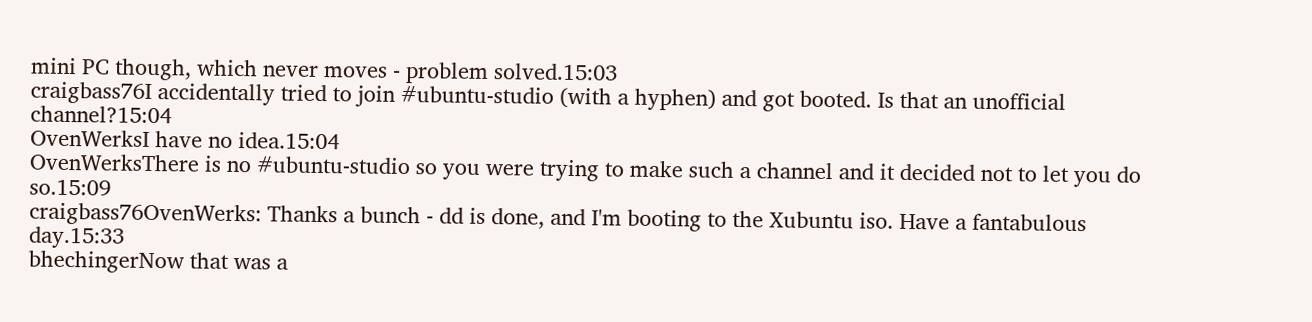mini PC though, which never moves - problem solved.15:03
craigbass76I accidentally tried to join #ubuntu-studio (with a hyphen) and got booted. Is that an unofficial channel?15:04
OvenWerksI have no idea.15:04
OvenWerksThere is no #ubuntu-studio so you were trying to make such a channel and it decided not to let you do so.15:09
craigbass76OvenWerks: Thanks a bunch - dd is done, and I'm booting to the Xubuntu iso. Have a fantabulous day.15:33
bhechingerNow that was a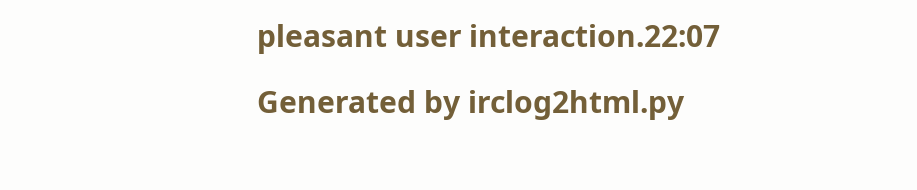pleasant user interaction.22:07

Generated by irclog2html.py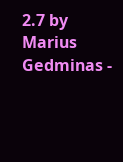2.7 by Marius Gedminas -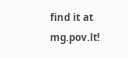find it at mg.pov.lt!